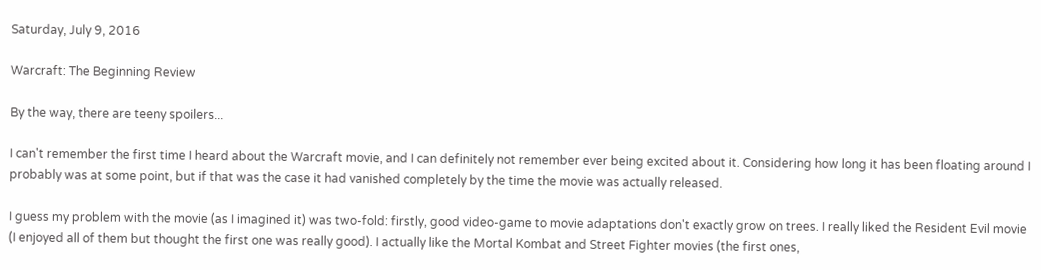Saturday, July 9, 2016

Warcraft: The Beginning Review

By the way, there are teeny spoilers...

I can't remember the first time I heard about the Warcraft movie, and I can definitely not remember ever being excited about it. Considering how long it has been floating around I probably was at some point, but if that was the case it had vanished completely by the time the movie was actually released.

I guess my problem with the movie (as I imagined it) was two-fold: firstly, good video-game to movie adaptations don't exactly grow on trees. I really liked the Resident Evil movie (I enjoyed all of them but thought the first one was really good). I actually like the Mortal Kombat and Street Fighter movies (the first ones,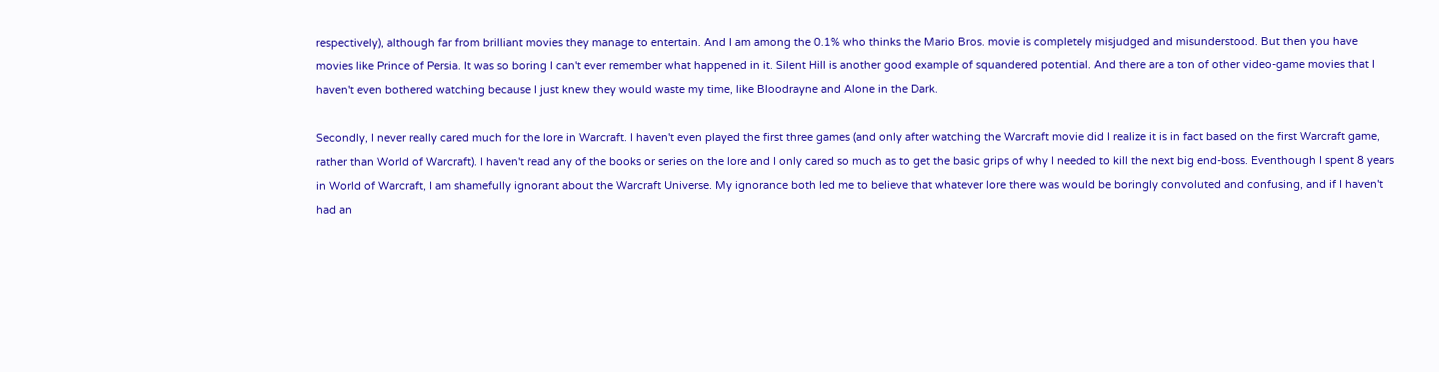respectively), although far from brilliant movies they manage to entertain. And I am among the 0.1% who thinks the Mario Bros. movie is completely misjudged and misunderstood. But then you have movies like Prince of Persia. It was so boring I can't ever remember what happened in it. Silent Hill is another good example of squandered potential. And there are a ton of other video-game movies that I haven't even bothered watching because I just knew they would waste my time, like Bloodrayne and Alone in the Dark.

Secondly, I never really cared much for the lore in Warcraft. I haven't even played the first three games (and only after watching the Warcraft movie did I realize it is in fact based on the first Warcraft game, rather than World of Warcraft). I haven't read any of the books or series on the lore and I only cared so much as to get the basic grips of why I needed to kill the next big end-boss. Eventhough I spent 8 years in World of Warcraft, I am shamefully ignorant about the Warcraft Universe. My ignorance both led me to believe that whatever lore there was would be boringly convoluted and confusing, and if I haven't had an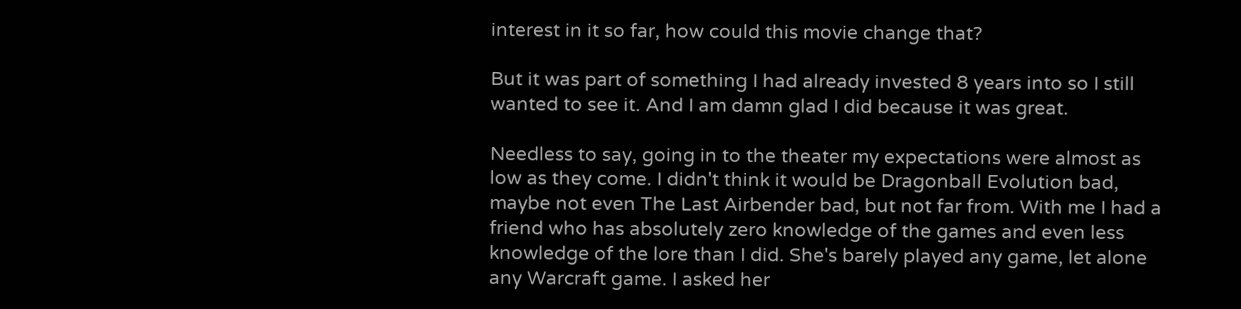interest in it so far, how could this movie change that?

But it was part of something I had already invested 8 years into so I still wanted to see it. And I am damn glad I did because it was great.

Needless to say, going in to the theater my expectations were almost as low as they come. I didn't think it would be Dragonball Evolution bad, maybe not even The Last Airbender bad, but not far from. With me I had a friend who has absolutely zero knowledge of the games and even less knowledge of the lore than I did. She's barely played any game, let alone any Warcraft game. I asked her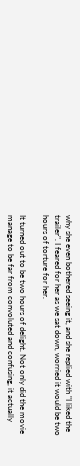why she even bothered seeing it, and she replied with "I liked the trailer". I feared for her as we sat down, worried it would be two hours of torture for her.

It turned out to be two hours of delight. Not only did the movie manage to be far from convoluted and confusing, it actually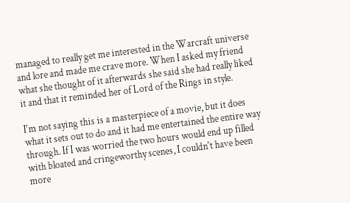managed to really get me interested in the Warcraft universe and lore and made me crave more. When I asked my friend what she thought of it afterwards she said she had really liked it and that it reminded her of Lord of the Rings in style.

I'm not saying this is a masterpiece of a movie, but it does what it sets out to do and it had me entertained the entire way through. If I was worried the two hours would end up filled with bloated and cringeworthy scenes, I couldn't have been more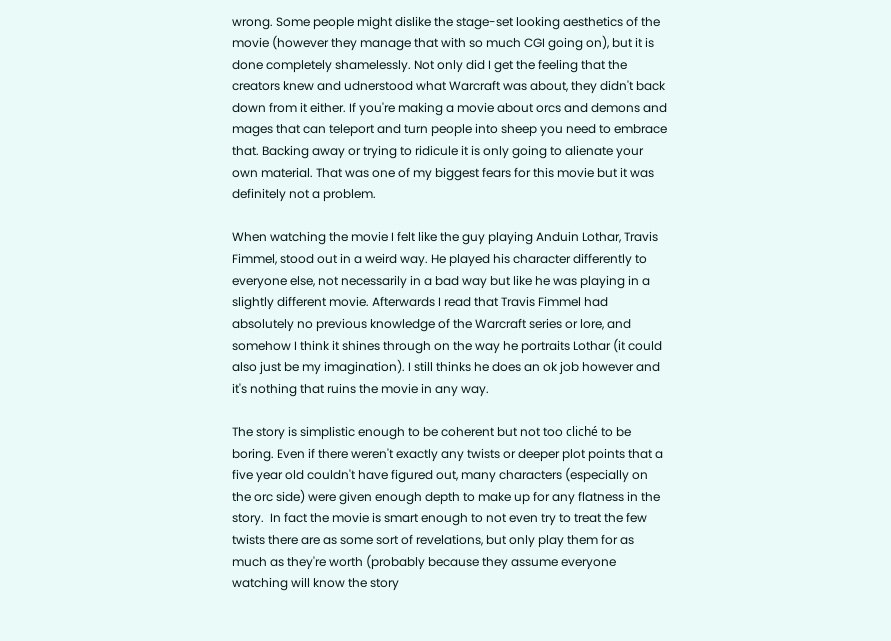wrong. Some people might dislike the stage-set looking aesthetics of the movie (however they manage that with so much CGI going on), but it is done completely shamelessly. Not only did I get the feeling that the creators knew and udnerstood what Warcraft was about, they didn't back down from it either. If you're making a movie about orcs and demons and mages that can teleport and turn people into sheep you need to embrace that. Backing away or trying to ridicule it is only going to alienate your own material. That was one of my biggest fears for this movie but it was definitely not a problem.

When watching the movie I felt like the guy playing Anduin Lothar, Travis Fimmel, stood out in a weird way. He played his character differently to everyone else, not necessarily in a bad way but like he was playing in a slightly different movie. Afterwards I read that Travis Fimmel had absolutely no previous knowledge of the Warcraft series or lore, and somehow I think it shines through on the way he portraits Lothar (it could also just be my imagination). I still thinks he does an ok job however and it's nothing that ruins the movie in any way.

The story is simplistic enough to be coherent but not too cliché to be boring. Even if there weren't exactly any twists or deeper plot points that a five year old couldn't have figured out, many characters (especially on the orc side) were given enough depth to make up for any flatness in the story.  In fact the movie is smart enough to not even try to treat the few twists there are as some sort of revelations, but only play them for as much as they're worth (probably because they assume everyone watching will know the story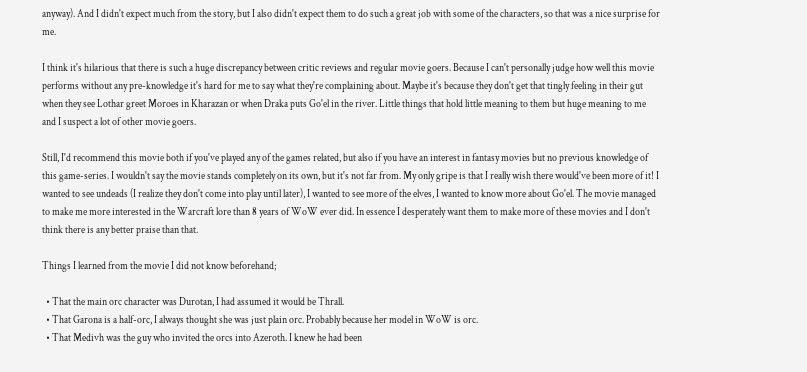anyway). And I didn't expect much from the story, but I also didn't expect them to do such a great job with some of the characters, so that was a nice surprise for me.

I think it's hilarious that there is such a huge discrepancy between critic reviews and regular movie goers. Because I can't personally judge how well this movie performs without any pre-knowledge it's hard for me to say what they're complaining about. Maybe it's because they don't get that tingly feeling in their gut when they see Lothar greet Moroes in Kharazan or when Draka puts Go'el in the river. Little things that hold little meaning to them but huge meaning to me and I suspect a lot of other movie goers.

Still, I'd recommend this movie both if you've played any of the games related, but also if you have an interest in fantasy movies but no previous knowledge of this game-series. I wouldn't say the movie stands completely on its own, but it's not far from. My only gripe is that I really wish there would've been more of it! I wanted to see undeads (I realize they don't come into play until later), I wanted to see more of the elves, I wanted to know more about Go'el. The movie managed to make me more interested in the Warcraft lore than 8 years of WoW ever did. In essence I desperately want them to make more of these movies and I don't think there is any better praise than that.

Things I learned from the movie I did not know beforehand;

  • That the main orc character was Durotan, I had assumed it would be Thrall.
  • That Garona is a half-orc, I always thought she was just plain orc. Probably because her model in WoW is orc.
  • That Medivh was the guy who invited the orcs into Azeroth. I knew he had been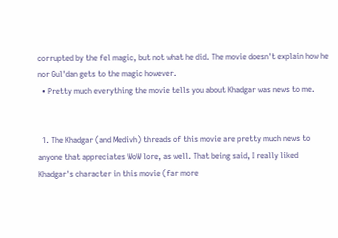corrupted by the fel magic, but not what he did. The movie doesn't explain how he nor Gul'dan gets to the magic however.
  • Pretty much everything the movie tells you about Khadgar was news to me.


  1. The Khadgar (and Medivh) threads of this movie are pretty much news to anyone that appreciates WoW lore, as well. That being said, I really liked Khadgar's character in this movie (far more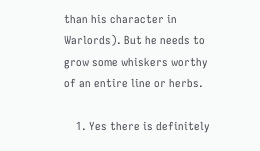than his character in Warlords). But he needs to grow some whiskers worthy of an entire line or herbs.

    1. Yes there is definitely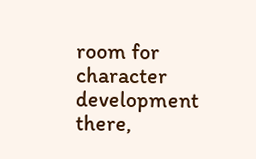room for character development there,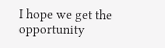I hope we get the opportunity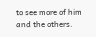to see more of him and the others.